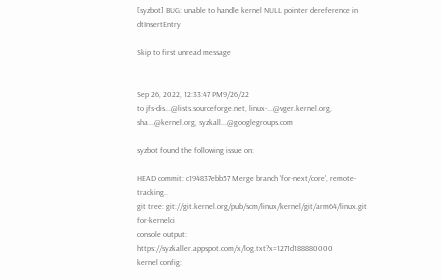[syzbot] BUG: unable to handle kernel NULL pointer dereference in dtInsertEntry

Skip to first unread message


Sep 26, 2022, 12:33:47 PM9/26/22
to jfs-dis...@lists.sourceforge.net, linux-...@vger.kernel.org, sha...@kernel.org, syzkall...@googlegroups.com

syzbot found the following issue on:

HEAD commit: c194837ebb57 Merge branch 'for-next/core', remote-tracking..
git tree: git://git.kernel.org/pub/scm/linux/kernel/git/arm64/linux.git for-kernelci
console output: https://syzkaller.appspot.com/x/log.txt?x=1271d188880000
kernel config: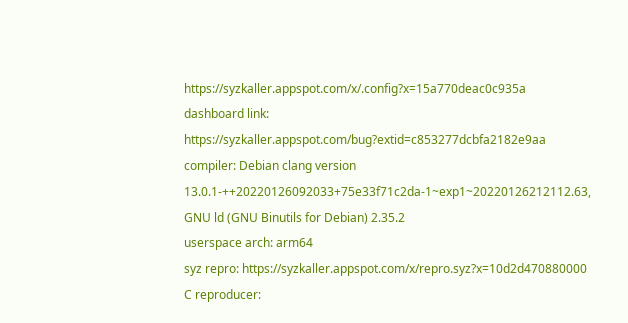https://syzkaller.appspot.com/x/.config?x=15a770deac0c935a
dashboard link: https://syzkaller.appspot.com/bug?extid=c853277dcbfa2182e9aa
compiler: Debian clang version 13.0.1-++20220126092033+75e33f71c2da-1~exp1~20220126212112.63, GNU ld (GNU Binutils for Debian) 2.35.2
userspace arch: arm64
syz repro: https://syzkaller.appspot.com/x/repro.syz?x=10d2d470880000
C reproducer: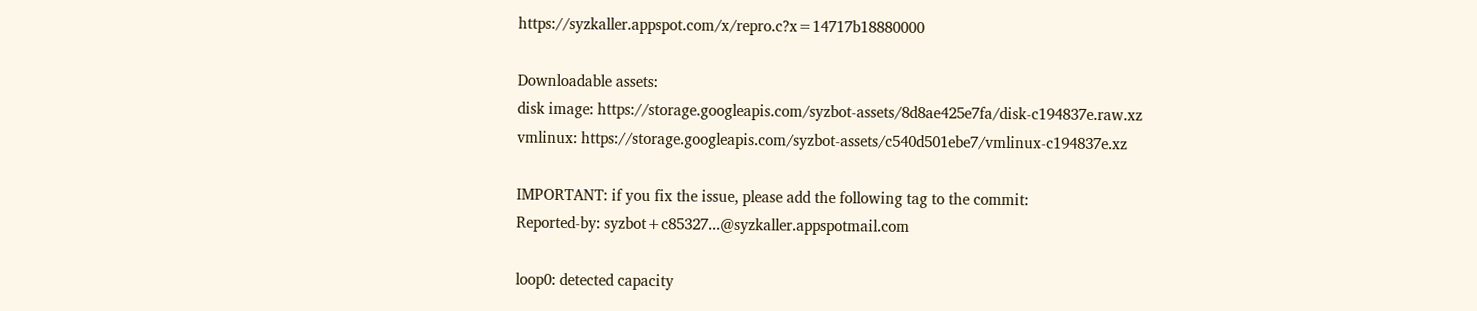https://syzkaller.appspot.com/x/repro.c?x=14717b18880000

Downloadable assets:
disk image: https://storage.googleapis.com/syzbot-assets/8d8ae425e7fa/disk-c194837e.raw.xz
vmlinux: https://storage.googleapis.com/syzbot-assets/c540d501ebe7/vmlinux-c194837e.xz

IMPORTANT: if you fix the issue, please add the following tag to the commit:
Reported-by: syzbot+c85327...@syzkaller.appspotmail.com

loop0: detected capacity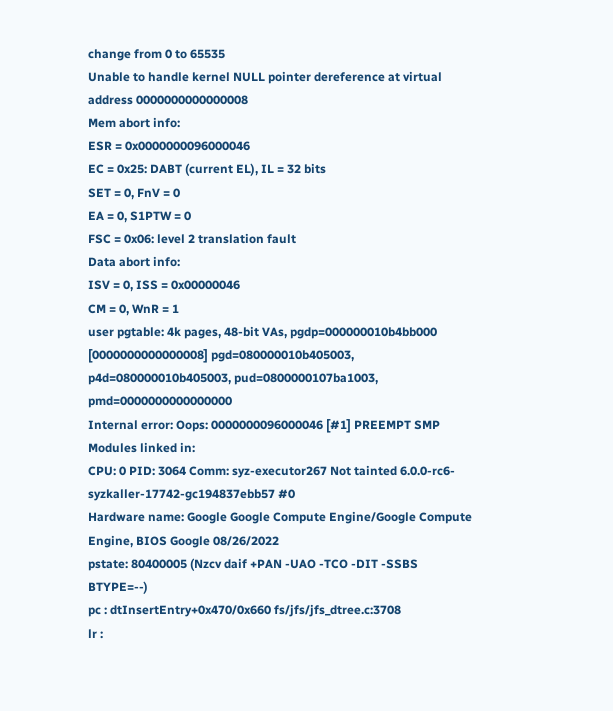change from 0 to 65535
Unable to handle kernel NULL pointer dereference at virtual address 0000000000000008
Mem abort info:
ESR = 0x0000000096000046
EC = 0x25: DABT (current EL), IL = 32 bits
SET = 0, FnV = 0
EA = 0, S1PTW = 0
FSC = 0x06: level 2 translation fault
Data abort info:
ISV = 0, ISS = 0x00000046
CM = 0, WnR = 1
user pgtable: 4k pages, 48-bit VAs, pgdp=000000010b4bb000
[0000000000000008] pgd=080000010b405003, p4d=080000010b405003, pud=0800000107ba1003, pmd=0000000000000000
Internal error: Oops: 0000000096000046 [#1] PREEMPT SMP
Modules linked in:
CPU: 0 PID: 3064 Comm: syz-executor267 Not tainted 6.0.0-rc6-syzkaller-17742-gc194837ebb57 #0
Hardware name: Google Google Compute Engine/Google Compute Engine, BIOS Google 08/26/2022
pstate: 80400005 (Nzcv daif +PAN -UAO -TCO -DIT -SSBS BTYPE=--)
pc : dtInsertEntry+0x470/0x660 fs/jfs/jfs_dtree.c:3708
lr :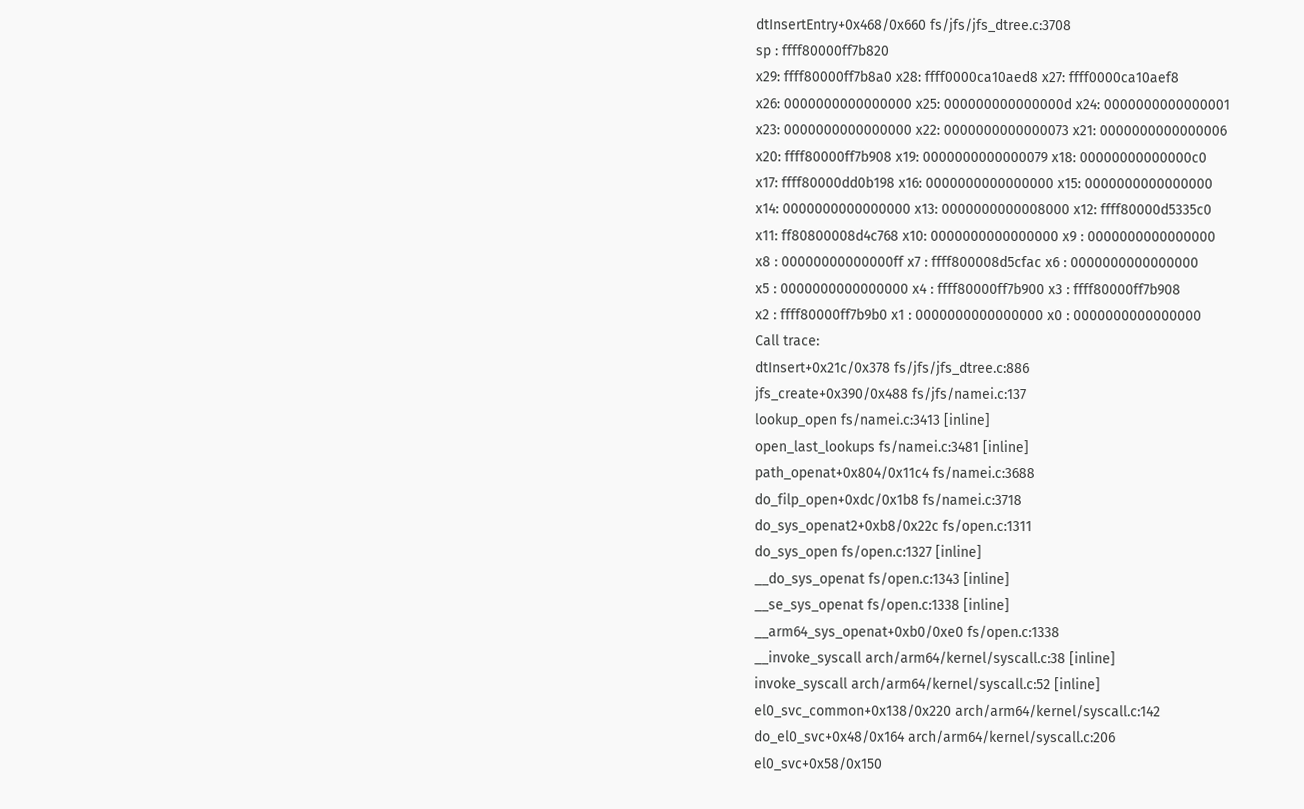dtInsertEntry+0x468/0x660 fs/jfs/jfs_dtree.c:3708
sp : ffff80000ff7b820
x29: ffff80000ff7b8a0 x28: ffff0000ca10aed8 x27: ffff0000ca10aef8
x26: 0000000000000000 x25: 000000000000000d x24: 0000000000000001
x23: 0000000000000000 x22: 0000000000000073 x21: 0000000000000006
x20: ffff80000ff7b908 x19: 0000000000000079 x18: 00000000000000c0
x17: ffff80000dd0b198 x16: 0000000000000000 x15: 0000000000000000
x14: 0000000000000000 x13: 0000000000008000 x12: ffff80000d5335c0
x11: ff80800008d4c768 x10: 0000000000000000 x9 : 0000000000000000
x8 : 00000000000000ff x7 : ffff800008d5cfac x6 : 0000000000000000
x5 : 0000000000000000 x4 : ffff80000ff7b900 x3 : ffff80000ff7b908
x2 : ffff80000ff7b9b0 x1 : 0000000000000000 x0 : 0000000000000000
Call trace:
dtInsert+0x21c/0x378 fs/jfs/jfs_dtree.c:886
jfs_create+0x390/0x488 fs/jfs/namei.c:137
lookup_open fs/namei.c:3413 [inline]
open_last_lookups fs/namei.c:3481 [inline]
path_openat+0x804/0x11c4 fs/namei.c:3688
do_filp_open+0xdc/0x1b8 fs/namei.c:3718
do_sys_openat2+0xb8/0x22c fs/open.c:1311
do_sys_open fs/open.c:1327 [inline]
__do_sys_openat fs/open.c:1343 [inline]
__se_sys_openat fs/open.c:1338 [inline]
__arm64_sys_openat+0xb0/0xe0 fs/open.c:1338
__invoke_syscall arch/arm64/kernel/syscall.c:38 [inline]
invoke_syscall arch/arm64/kernel/syscall.c:52 [inline]
el0_svc_common+0x138/0x220 arch/arm64/kernel/syscall.c:142
do_el0_svc+0x48/0x164 arch/arm64/kernel/syscall.c:206
el0_svc+0x58/0x150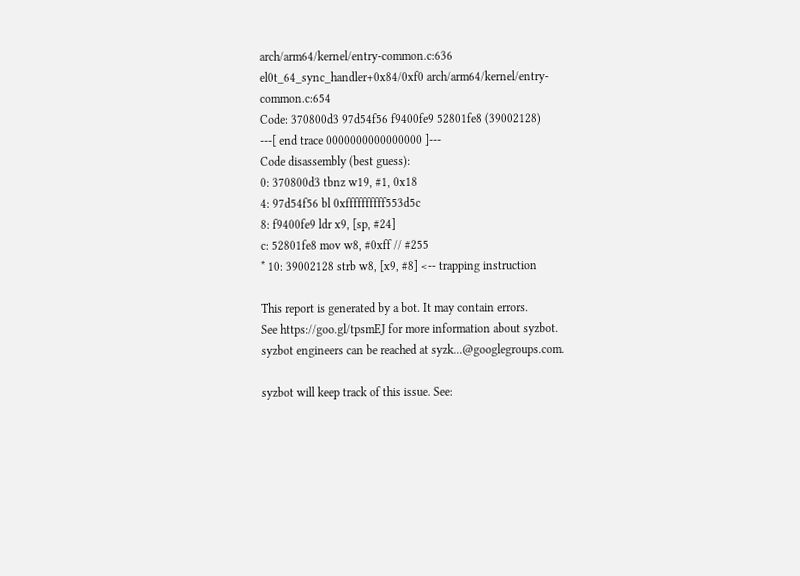arch/arm64/kernel/entry-common.c:636
el0t_64_sync_handler+0x84/0xf0 arch/arm64/kernel/entry-common.c:654
Code: 370800d3 97d54f56 f9400fe9 52801fe8 (39002128)
---[ end trace 0000000000000000 ]---
Code disassembly (best guess):
0: 370800d3 tbnz w19, #1, 0x18
4: 97d54f56 bl 0xffffffffff553d5c
8: f9400fe9 ldr x9, [sp, #24]
c: 52801fe8 mov w8, #0xff // #255
* 10: 39002128 strb w8, [x9, #8] <-- trapping instruction

This report is generated by a bot. It may contain errors.
See https://goo.gl/tpsmEJ for more information about syzbot.
syzbot engineers can be reached at syzk...@googlegroups.com.

syzbot will keep track of this issue. See: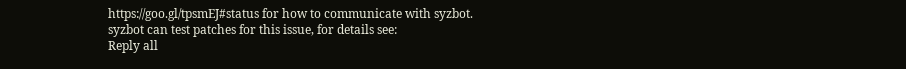https://goo.gl/tpsmEJ#status for how to communicate with syzbot.
syzbot can test patches for this issue, for details see:
Reply all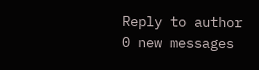Reply to author
0 new messages